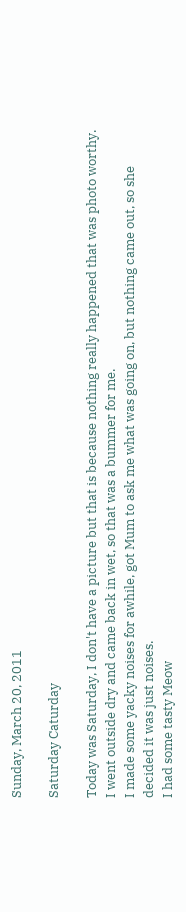Sunday, March 20, 2011

Saturday Caturday

Today was Saturday, I don't have a picture but that is because nothing really happened that was photo worthy.
I went outside dry and came back in wet, so that was a bummer for me.
I made some yacky noises for awhile, got Mum to ask me what was going on, but nothing came out, so she decided it was just noises.
I had some tasty Meow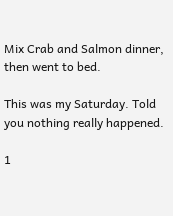Mix Crab and Salmon dinner, then went to bed.

This was my Saturday. Told you nothing really happened.

1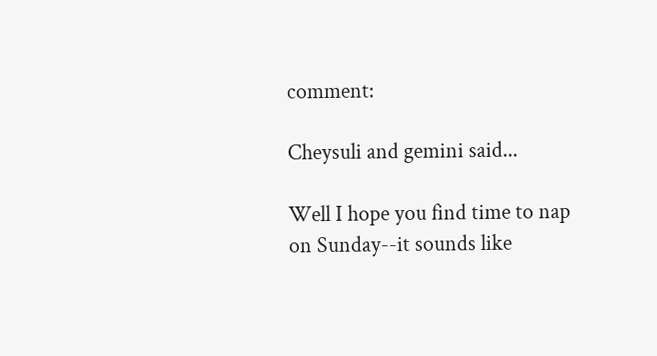comment:

Cheysuli and gemini said...

Well I hope you find time to nap on Sunday--it sounds like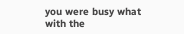you were busy what with the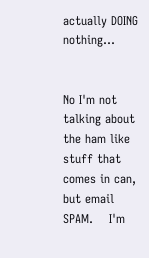actually DOING nothing...


No I'm not talking about the ham like stuff that comes in can, but email SPAM.    I'm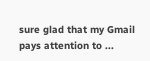sure glad that my Gmail pays attention to ...